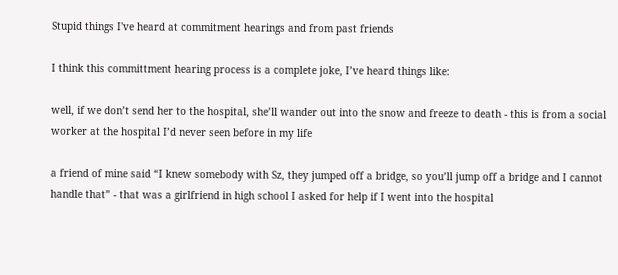Stupid things I've heard at commitment hearings and from past friends

I think this committment hearing process is a complete joke, I’ve heard things like:

well, if we don’t send her to the hospital, she’ll wander out into the snow and freeze to death - this is from a social worker at the hospital I’d never seen before in my life

a friend of mine said “I knew somebody with Sz, they jumped off a bridge, so you’ll jump off a bridge and I cannot handle that” - that was a girlfriend in high school I asked for help if I went into the hospital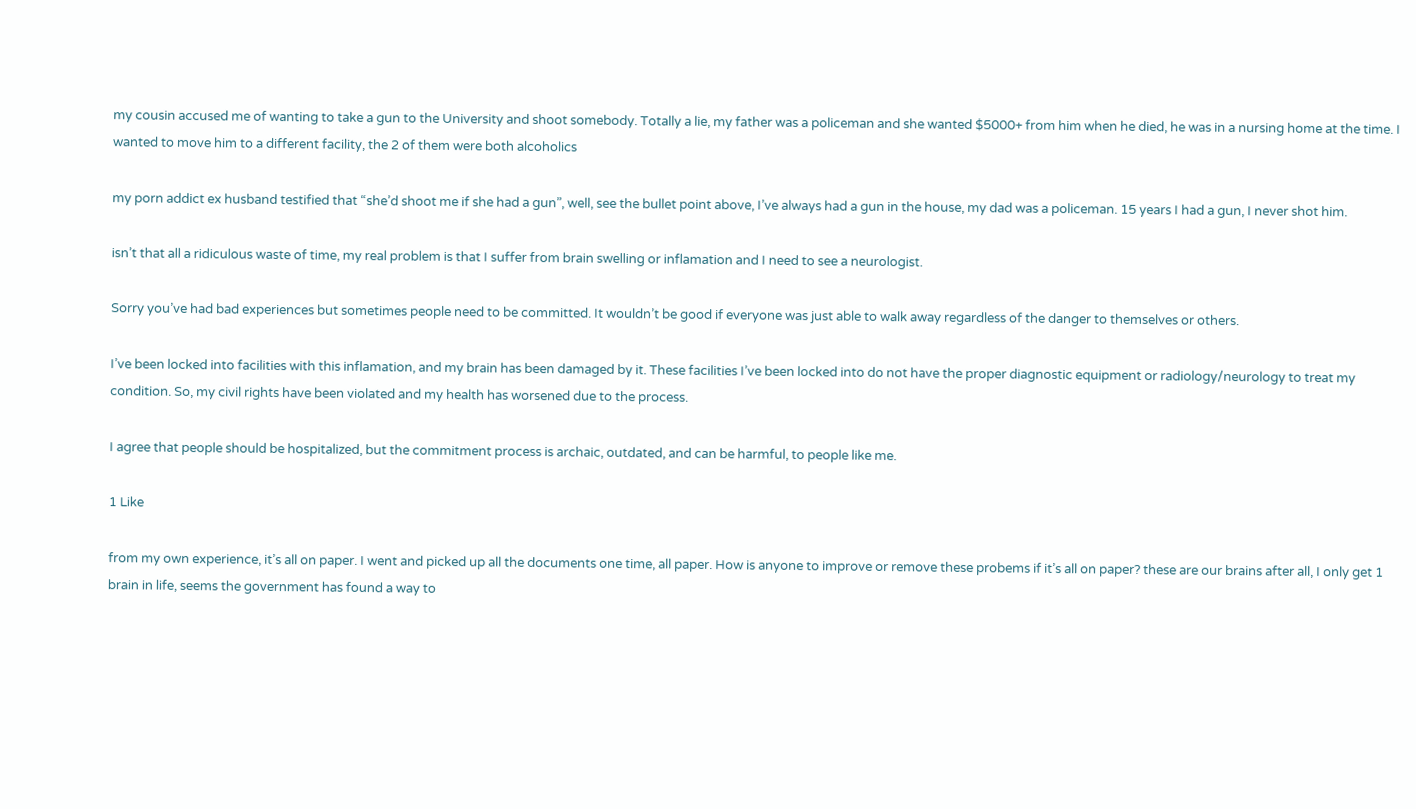my cousin accused me of wanting to take a gun to the University and shoot somebody. Totally a lie, my father was a policeman and she wanted $5000+ from him when he died, he was in a nursing home at the time. I wanted to move him to a different facility, the 2 of them were both alcoholics

my porn addict ex husband testified that “she’d shoot me if she had a gun”, well, see the bullet point above, I’ve always had a gun in the house, my dad was a policeman. 15 years I had a gun, I never shot him.

isn’t that all a ridiculous waste of time, my real problem is that I suffer from brain swelling or inflamation and I need to see a neurologist.

Sorry you’ve had bad experiences but sometimes people need to be committed. It wouldn’t be good if everyone was just able to walk away regardless of the danger to themselves or others.

I’ve been locked into facilities with this inflamation, and my brain has been damaged by it. These facilities I’ve been locked into do not have the proper diagnostic equipment or radiology/neurology to treat my condition. So, my civil rights have been violated and my health has worsened due to the process.

I agree that people should be hospitalized, but the commitment process is archaic, outdated, and can be harmful, to people like me.

1 Like

from my own experience, it’s all on paper. I went and picked up all the documents one time, all paper. How is anyone to improve or remove these probems if it’s all on paper? these are our brains after all, I only get 1 brain in life, seems the government has found a way to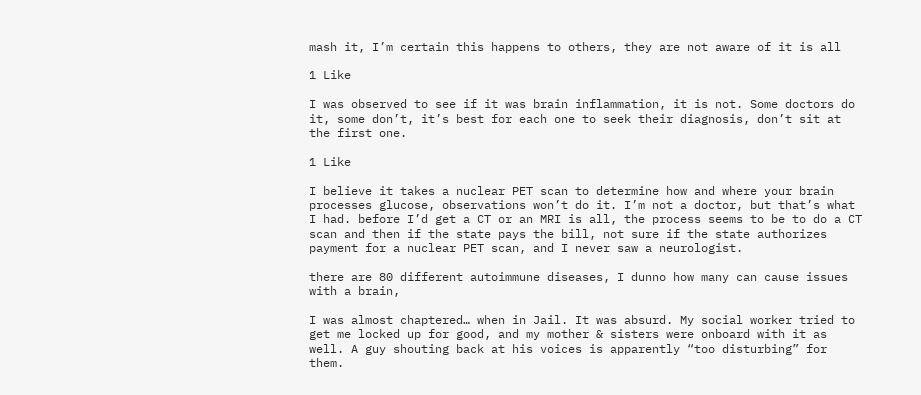mash it, I’m certain this happens to others, they are not aware of it is all

1 Like

I was observed to see if it was brain inflammation, it is not. Some doctors do it, some don’t, it’s best for each one to seek their diagnosis, don’t sit at the first one.

1 Like

I believe it takes a nuclear PET scan to determine how and where your brain processes glucose, observations won’t do it. I’m not a doctor, but that’s what I had. before I’d get a CT or an MRI is all, the process seems to be to do a CT scan and then if the state pays the bill, not sure if the state authorizes payment for a nuclear PET scan, and I never saw a neurologist.

there are 80 different autoimmune diseases, I dunno how many can cause issues with a brain,

I was almost chaptered… when in Jail. It was absurd. My social worker tried to get me locked up for good, and my mother & sisters were onboard with it as well. A guy shouting back at his voices is apparently “too disturbing” for them.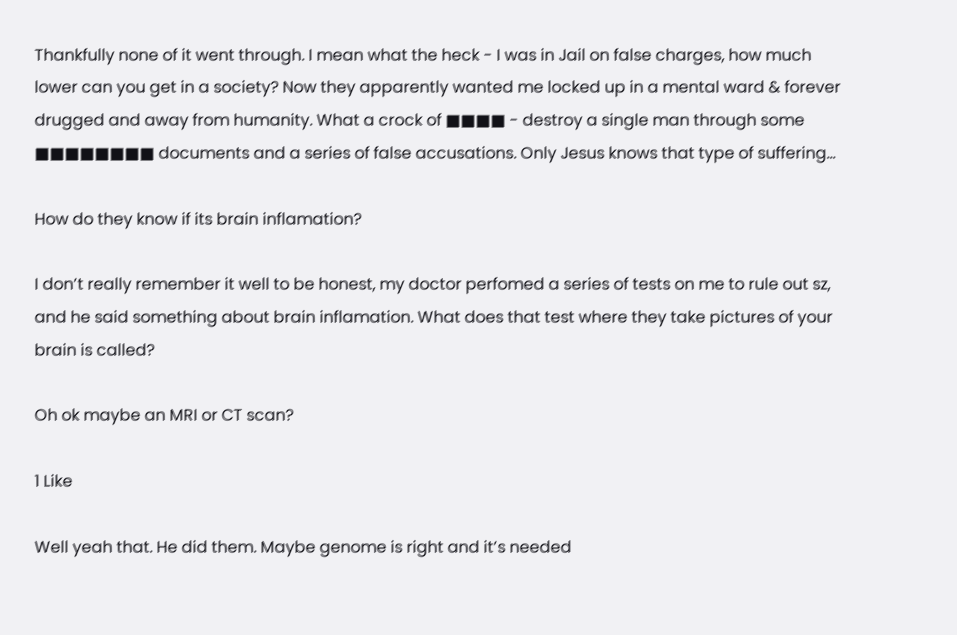Thankfully none of it went through. I mean what the heck - I was in Jail on false charges, how much lower can you get in a society? Now they apparently wanted me locked up in a mental ward & forever drugged and away from humanity. What a crock of ■■■■ - destroy a single man through some ■■■■■■■■ documents and a series of false accusations. Only Jesus knows that type of suffering…

How do they know if its brain inflamation?

I don’t really remember it well to be honest, my doctor perfomed a series of tests on me to rule out sz, and he said something about brain inflamation. What does that test where they take pictures of your brain is called?

Oh ok maybe an MRI or CT scan?

1 Like

Well yeah that. He did them. Maybe genome is right and it’s needed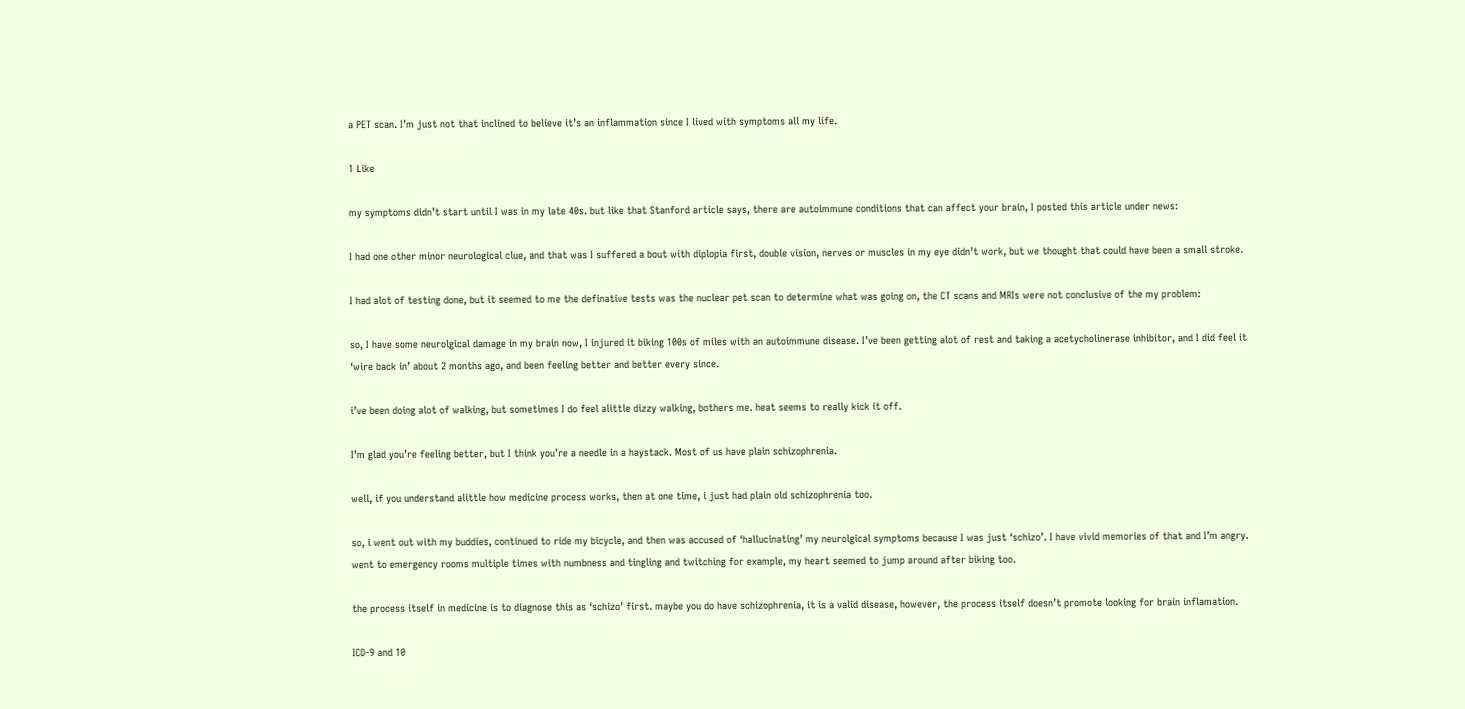a PET scan. I’m just not that inclined to believe it’s an inflammation since I lived with symptoms all my life.

1 Like

my symptoms didn’t start until I was in my late 40s. but like that Stanford article says, there are autoimmune conditions that can affect your brain, I posted this article under news:

I had one other minor neurological clue, and that was I suffered a bout with diplopia first, double vision, nerves or muscles in my eye didn’t work, but we thought that could have been a small stroke.

I had alot of testing done, but it seemed to me the definative tests was the nuclear pet scan to determine what was going on, the CT scans and MRIs were not conclusive of the my problem:

so, I have some neurolgical damage in my brain now, I injured it biking 100s of miles with an autoimmune disease. I’ve been getting alot of rest and taking a acetycholinerase inhibitor, and I did feel it ‘wire back in’ about 2 months ago, and been feeling better and better every since.

i’ve been doing alot of walking, but sometimes I do feel alittle dizzy walking, bothers me. heat seems to really kick it off.

I’m glad you’re feeling better, but I think you’re a needle in a haystack. Most of us have plain schizophrenia.

well, if you understand alittle how medicine process works, then at one time, i just had plain old schizophrenia too.

so, i went out with my buddies, continued to ride my bicycle, and then was accused of ‘hallucinating’ my neurolgical symptoms because I was just ‘schizo’. I have vivid memories of that and I’m angry. went to emergency rooms multiple times with numbness and tingling and twitching for example, my heart seemed to jump around after biking too.

the process itself in medicine is to diagnose this as ‘schizo’ first. maybe you do have schizophrenia, it is a valid disease, however, the process itself doesn’t promote looking for brain inflamation.

ICD-9 and 10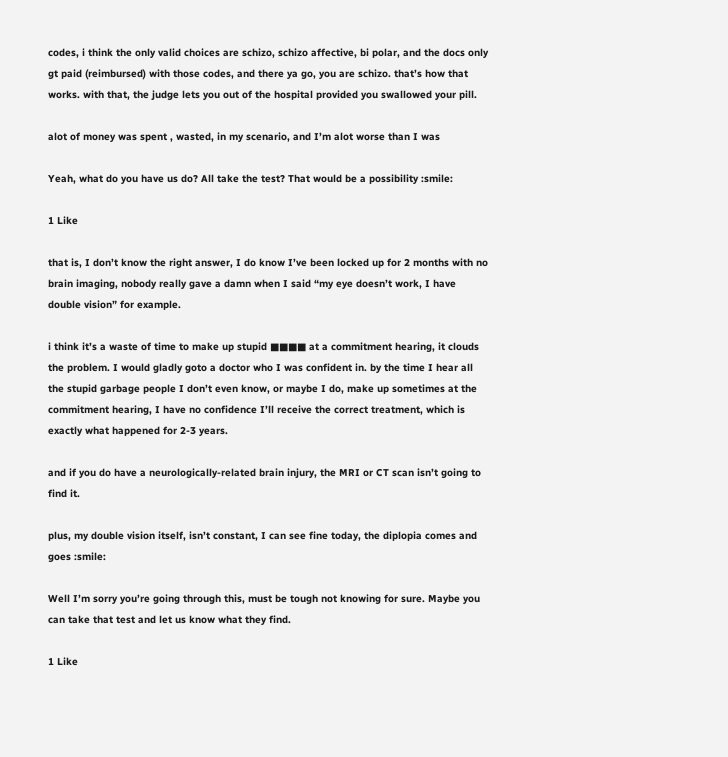codes, i think the only valid choices are schizo, schizo affective, bi polar, and the docs only gt paid (reimbursed) with those codes, and there ya go, you are schizo. that’s how that works. with that, the judge lets you out of the hospital provided you swallowed your pill.

alot of money was spent , wasted, in my scenario, and I’m alot worse than I was

Yeah, what do you have us do? All take the test? That would be a possibility :smile:

1 Like

that is, I don’t know the right answer, I do know I’ve been locked up for 2 months with no brain imaging, nobody really gave a damn when I said “my eye doesn’t work, I have double vision” for example.

i think it’s a waste of time to make up stupid ■■■■ at a commitment hearing, it clouds the problem. I would gladly goto a doctor who I was confident in. by the time I hear all the stupid garbage people I don’t even know, or maybe I do, make up sometimes at the commitment hearing, I have no confidence I’ll receive the correct treatment, which is exactly what happened for 2-3 years.

and if you do have a neurologically-related brain injury, the MRI or CT scan isn’t going to find it.

plus, my double vision itself, isn’t constant, I can see fine today, the diplopia comes and goes :smile:

Well I’m sorry you’re going through this, must be tough not knowing for sure. Maybe you can take that test and let us know what they find.

1 Like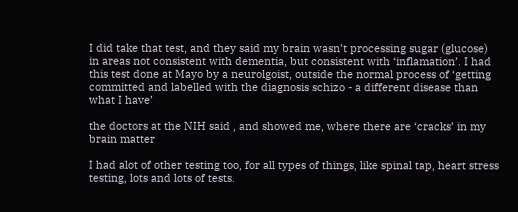I did take that test, and they said my brain wasn’t processing sugar (glucose) in areas not consistent with dementia, but consistent with ‘inflamation’. I had this test done at Mayo by a neurolgoist, outside the normal process of ‘getting committed and labelled with the diagnosis schizo - a different disease than what I have’

the doctors at the NIH said , and showed me, where there are ‘cracks’ in my brain matter

I had alot of other testing too, for all types of things, like spinal tap, heart stress testing, lots and lots of tests.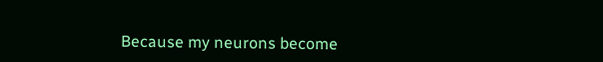Because my neurons become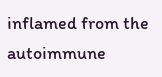inflamed from the autoimmune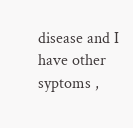disease and I have other syptoms ,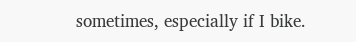sometimes, especially if I bike.